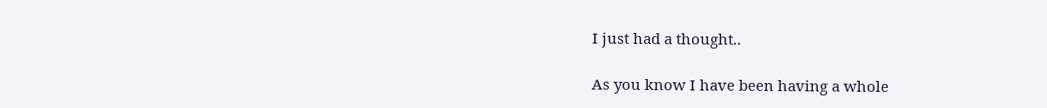I just had a thought..

As you know I have been having a whole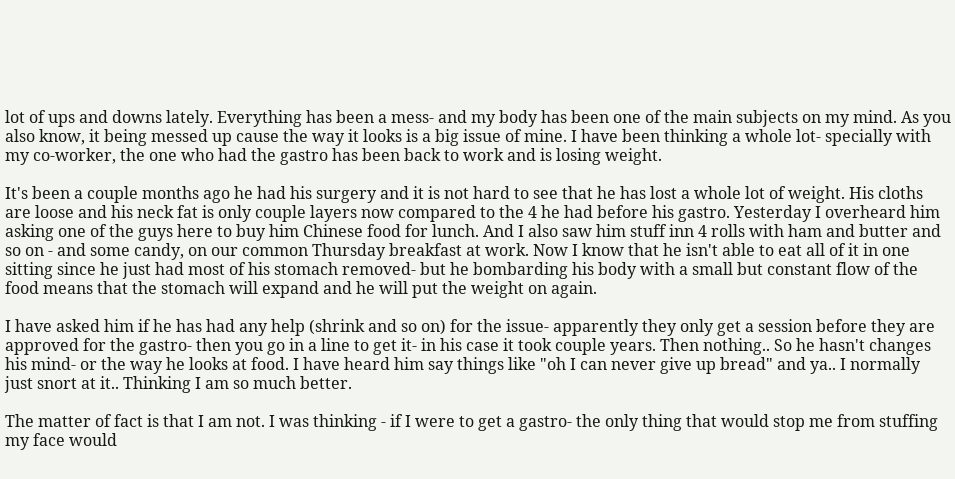lot of ups and downs lately. Everything has been a mess- and my body has been one of the main subjects on my mind. As you also know, it being messed up cause the way it looks is a big issue of mine. I have been thinking a whole lot- specially with my co-worker, the one who had the gastro has been back to work and is losing weight.

It's been a couple months ago he had his surgery and it is not hard to see that he has lost a whole lot of weight. His cloths are loose and his neck fat is only couple layers now compared to the 4 he had before his gastro. Yesterday I overheard him asking one of the guys here to buy him Chinese food for lunch. And I also saw him stuff inn 4 rolls with ham and butter and so on - and some candy, on our common Thursday breakfast at work. Now I know that he isn't able to eat all of it in one sitting since he just had most of his stomach removed- but he bombarding his body with a small but constant flow of the food means that the stomach will expand and he will put the weight on again.

I have asked him if he has had any help (shrink and so on) for the issue- apparently they only get a session before they are approved for the gastro- then you go in a line to get it- in his case it took couple years. Then nothing.. So he hasn't changes his mind- or the way he looks at food. I have heard him say things like "oh I can never give up bread" and ya.. I normally just snort at it.. Thinking I am so much better.

The matter of fact is that I am not. I was thinking - if I were to get a gastro- the only thing that would stop me from stuffing my face would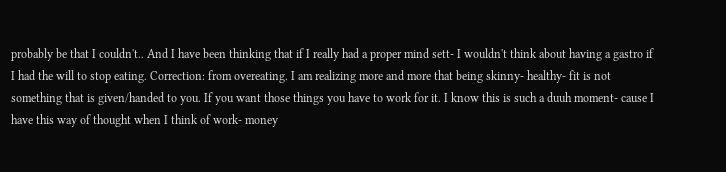probably be that I couldn't.. And I have been thinking that if I really had a proper mind sett- I wouldn't think about having a gastro if I had the will to stop eating. Correction: from overeating. I am realizing more and more that being skinny- healthy- fit is not something that is given/handed to you. If you want those things you have to work for it. I know this is such a duuh moment- cause I have this way of thought when I think of work- money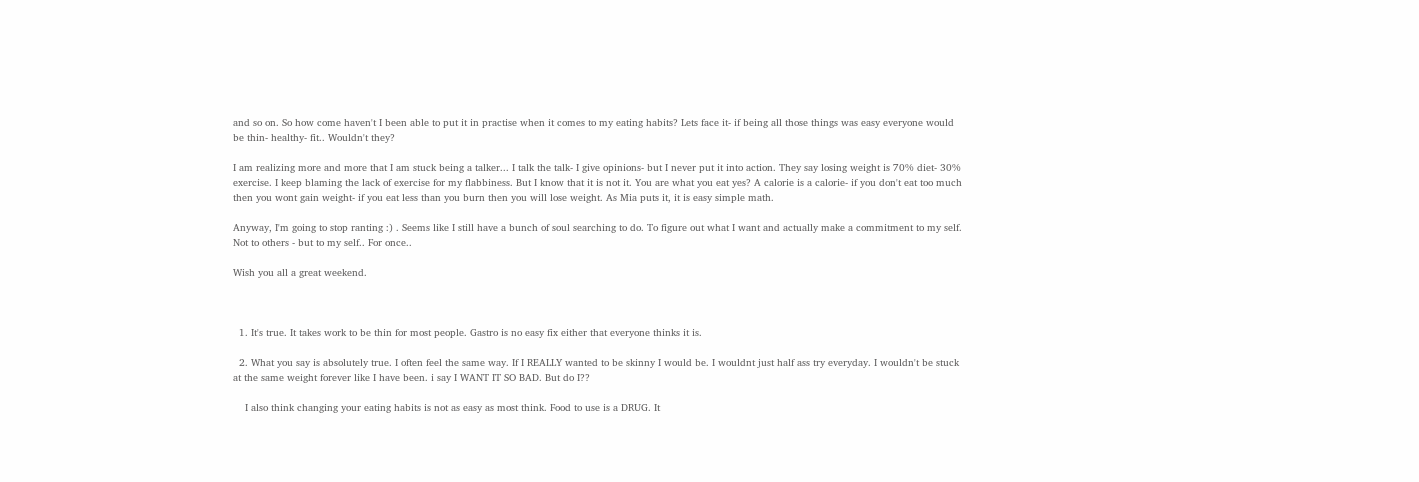and so on. So how come haven't I been able to put it in practise when it comes to my eating habits? Lets face it- if being all those things was easy everyone would be thin- healthy- fit.. Wouldn't they?

I am realizing more and more that I am stuck being a talker... I talk the talk- I give opinions- but I never put it into action. They say losing weight is 70% diet- 30% exercise. I keep blaming the lack of exercise for my flabbiness. But I know that it is not it. You are what you eat yes? A calorie is a calorie- if you don't eat too much then you wont gain weight- if you eat less than you burn then you will lose weight. As Mia puts it, it is easy simple math.

Anyway, I'm going to stop ranting :) . Seems like I still have a bunch of soul searching to do. To figure out what I want and actually make a commitment to my self. Not to others - but to my self.. For once..

Wish you all a great weekend.



  1. It's true. It takes work to be thin for most people. Gastro is no easy fix either that everyone thinks it is.

  2. What you say is absolutely true. I often feel the same way. If I REALLY wanted to be skinny I would be. I wouldnt just half ass try everyday. I wouldn't be stuck at the same weight forever like I have been. i say I WANT IT SO BAD. But do I??

    I also think changing your eating habits is not as easy as most think. Food to use is a DRUG. It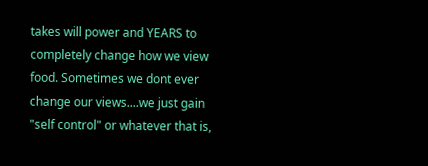takes will power and YEARS to completely change how we view food. Sometimes we dont ever change our views....we just gain "self control" or whatever that is,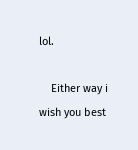lol.

    Either way i wish you best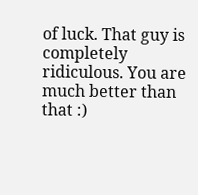of luck. That guy is completely ridiculous. You are much better than that :)